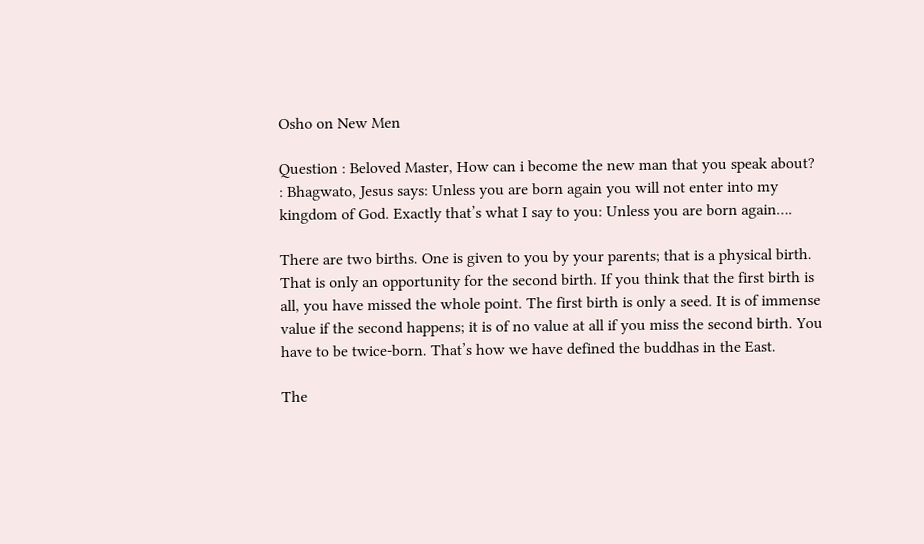Osho on New Men

Question : Beloved Master, How can i become the new man that you speak about?
: Bhagwato, Jesus says: Unless you are born again you will not enter into my kingdom of God. Exactly that’s what I say to you: Unless you are born again….

There are two births. One is given to you by your parents; that is a physical birth. That is only an opportunity for the second birth. If you think that the first birth is all, you have missed the whole point. The first birth is only a seed. It is of immense value if the second happens; it is of no value at all if you miss the second birth. You have to be twice-born. That’s how we have defined the buddhas in the East.

The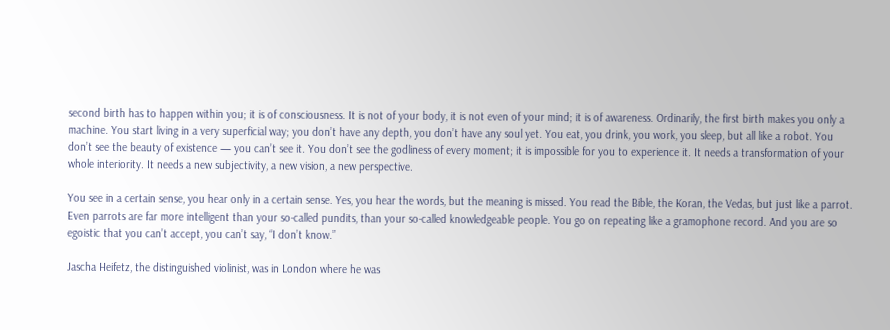second birth has to happen within you; it is of consciousness. It is not of your body, it is not even of your mind; it is of awareness. Ordinarily, the first birth makes you only a machine. You start living in a very superficial way; you don’t have any depth, you don’t have any soul yet. You eat, you drink, you work, you sleep, but all like a robot. You don’t see the beauty of existence — you can’t see it. You don’t see the godliness of every moment; it is impossible for you to experience it. It needs a transformation of your whole interiority. It needs a new subjectivity, a new vision, a new perspective.

You see in a certain sense, you hear only in a certain sense. Yes, you hear the words, but the meaning is missed. You read the Bible, the Koran, the Vedas, but just like a parrot. Even parrots are far more intelligent than your so-called pundits, than your so-called knowledgeable people. You go on repeating like a gramophone record. And you are so egoistic that you can’t accept, you can’t say, “I don’t know.”

Jascha Heifetz, the distinguished violinist, was in London where he was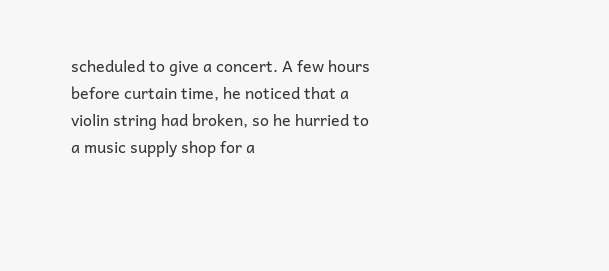scheduled to give a concert. A few hours before curtain time, he noticed that a violin string had broken, so he hurried to a music supply shop for a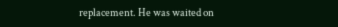replacement. He was waited on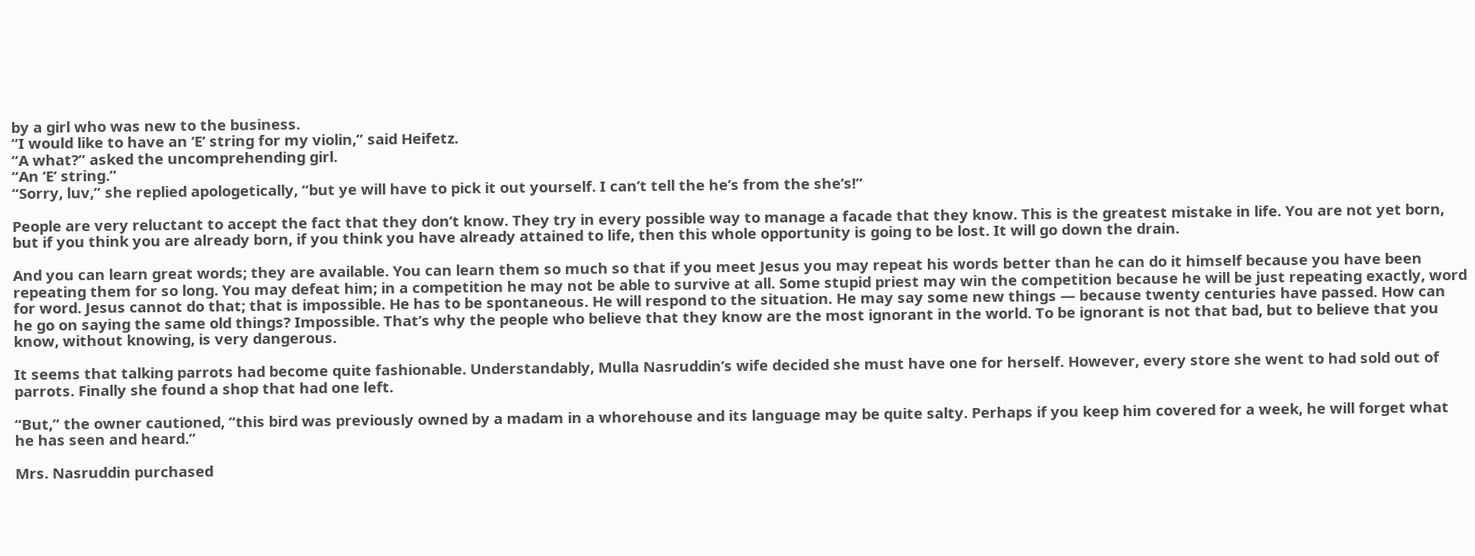by a girl who was new to the business.
“I would like to have an ‘E’ string for my violin,” said Heifetz.
“A what?” asked the uncomprehending girl.
“An ‘E’ string.”
“Sorry, luv,” she replied apologetically, “but ye will have to pick it out yourself. I can’t tell the he’s from the she’s!”

People are very reluctant to accept the fact that they don’t know. They try in every possible way to manage a facade that they know. This is the greatest mistake in life. You are not yet born, but if you think you are already born, if you think you have already attained to life, then this whole opportunity is going to be lost. It will go down the drain.

And you can learn great words; they are available. You can learn them so much so that if you meet Jesus you may repeat his words better than he can do it himself because you have been repeating them for so long. You may defeat him; in a competition he may not be able to survive at all. Some stupid priest may win the competition because he will be just repeating exactly, word for word. Jesus cannot do that; that is impossible. He has to be spontaneous. He will respond to the situation. He may say some new things — because twenty centuries have passed. How can he go on saying the same old things? Impossible. That’s why the people who believe that they know are the most ignorant in the world. To be ignorant is not that bad, but to believe that you know, without knowing, is very dangerous.

It seems that talking parrots had become quite fashionable. Understandably, Mulla Nasruddin’s wife decided she must have one for herself. However, every store she went to had sold out of parrots. Finally she found a shop that had one left.

“But,” the owner cautioned, “this bird was previously owned by a madam in a whorehouse and its language may be quite salty. Perhaps if you keep him covered for a week, he will forget what he has seen and heard.”

Mrs. Nasruddin purchased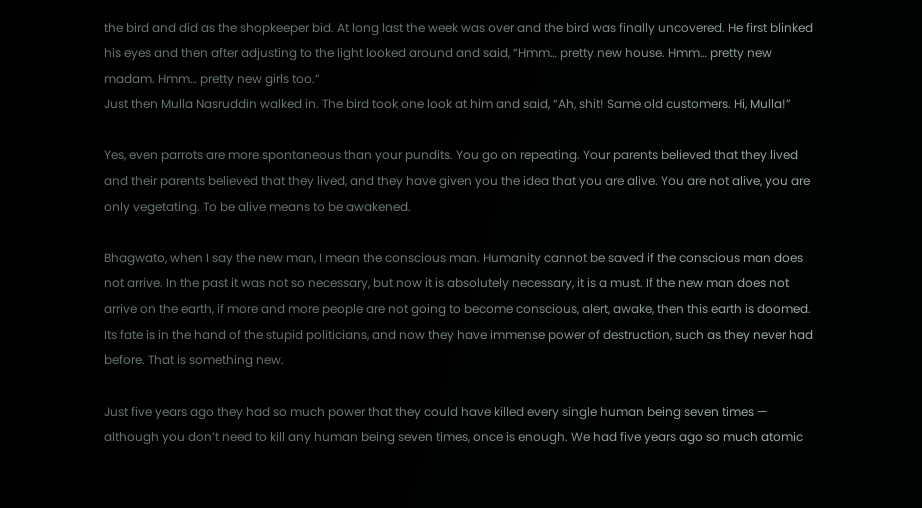the bird and did as the shopkeeper bid. At long last the week was over and the bird was finally uncovered. He first blinked his eyes and then after adjusting to the light looked around and said, “Hmm… pretty new house. Hmm… pretty new madam. Hmm… pretty new girls too.”
Just then Mulla Nasruddin walked in. The bird took one look at him and said, “Ah, shit! Same old customers. Hi, Mulla!”

Yes, even parrots are more spontaneous than your pundits. You go on repeating. Your parents believed that they lived and their parents believed that they lived, and they have given you the idea that you are alive. You are not alive, you are only vegetating. To be alive means to be awakened.

Bhagwato, when I say the new man, I mean the conscious man. Humanity cannot be saved if the conscious man does not arrive. In the past it was not so necessary, but now it is absolutely necessary, it is a must. If the new man does not arrive on the earth, if more and more people are not going to become conscious, alert, awake, then this earth is doomed. Its fate is in the hand of the stupid politicians, and now they have immense power of destruction, such as they never had before. That is something new.

Just five years ago they had so much power that they could have killed every single human being seven times — although you don’t need to kill any human being seven times, once is enough. We had five years ago so much atomic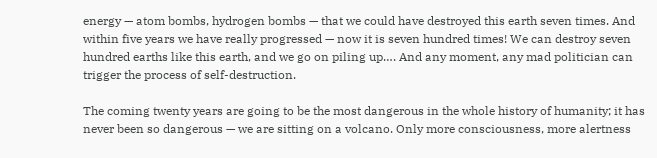energy — atom bombs, hydrogen bombs — that we could have destroyed this earth seven times. And within five years we have really progressed — now it is seven hundred times! We can destroy seven hundred earths like this earth, and we go on piling up…. And any moment, any mad politician can trigger the process of self-destruction.

The coming twenty years are going to be the most dangerous in the whole history of humanity; it has never been so dangerous — we are sitting on a volcano. Only more consciousness, more alertness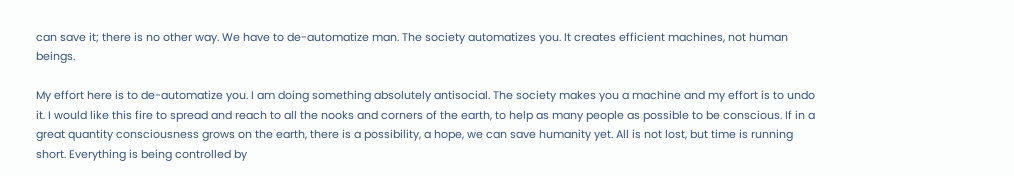can save it; there is no other way. We have to de-automatize man. The society automatizes you. It creates efficient machines, not human beings.

My effort here is to de-automatize you. I am doing something absolutely antisocial. The society makes you a machine and my effort is to undo it. I would like this fire to spread and reach to all the nooks and corners of the earth, to help as many people as possible to be conscious. If in a great quantity consciousness grows on the earth, there is a possibility, a hope, we can save humanity yet. All is not lost, but time is running short. Everything is being controlled by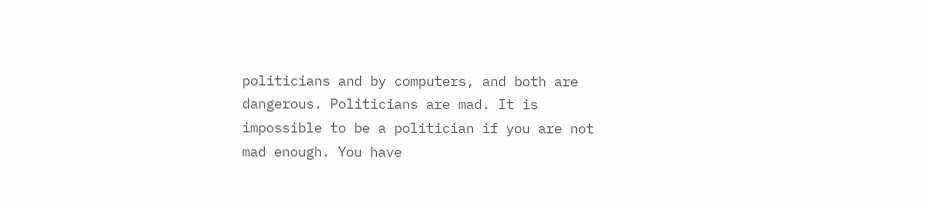politicians and by computers, and both are dangerous. Politicians are mad. It is impossible to be a politician if you are not mad enough. You have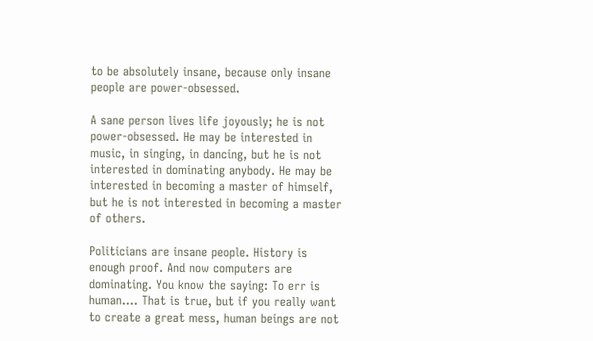to be absolutely insane, because only insane people are power-obsessed.

A sane person lives life joyously; he is not power-obsessed. He may be interested in music, in singing, in dancing, but he is not interested in dominating anybody. He may be interested in becoming a master of himself, but he is not interested in becoming a master of others.

Politicians are insane people. History is enough proof. And now computers are dominating. You know the saying: To err is human…. That is true, but if you really want to create a great mess, human beings are not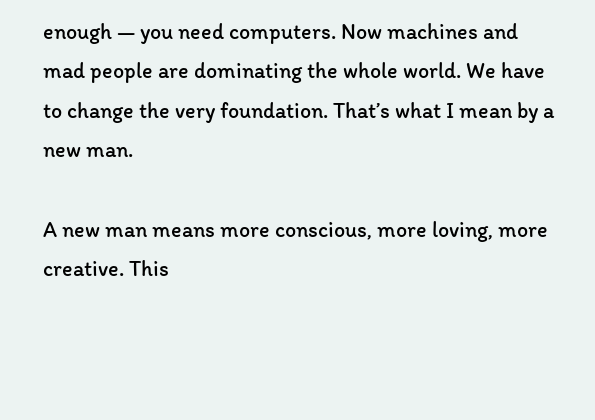enough — you need computers. Now machines and mad people are dominating the whole world. We have to change the very foundation. That’s what I mean by a new man.

A new man means more conscious, more loving, more creative. This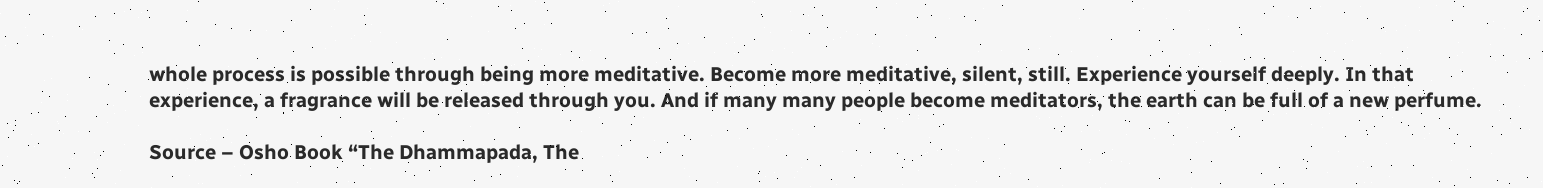whole process is possible through being more meditative. Become more meditative, silent, still. Experience yourself deeply. In that experience, a fragrance will be released through you. And if many many people become meditators, the earth can be full of a new perfume.

Source – Osho Book “The Dhammapada, The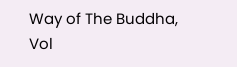Way of The Buddha, Vol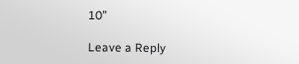10”

Leave a Reply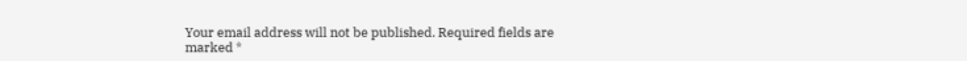Your email address will not be published. Required fields are marked *